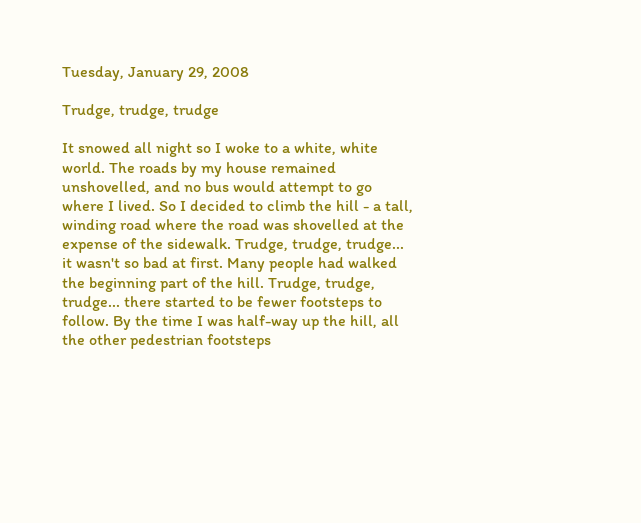Tuesday, January 29, 2008

Trudge, trudge, trudge

It snowed all night so I woke to a white, white world. The roads by my house remained unshovelled, and no bus would attempt to go where I lived. So I decided to climb the hill - a tall, winding road where the road was shovelled at the expense of the sidewalk. Trudge, trudge, trudge... it wasn't so bad at first. Many people had walked the beginning part of the hill. Trudge, trudge, trudge... there started to be fewer footsteps to follow. By the time I was half-way up the hill, all the other pedestrian footsteps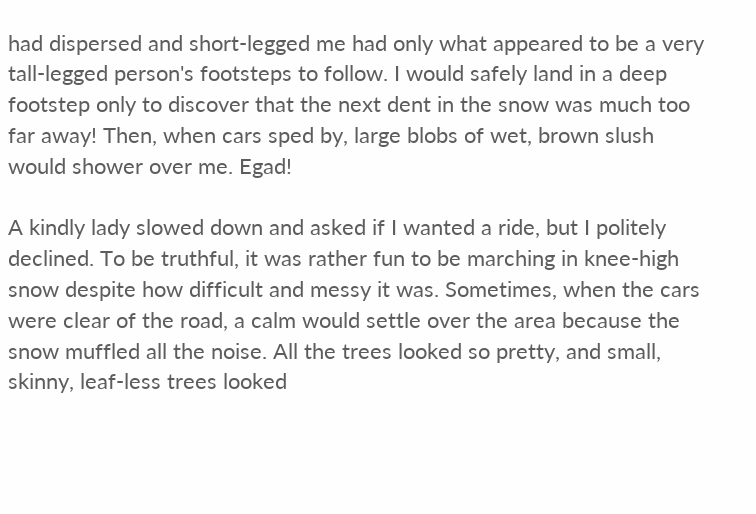had dispersed and short-legged me had only what appeared to be a very tall-legged person's footsteps to follow. I would safely land in a deep footstep only to discover that the next dent in the snow was much too far away! Then, when cars sped by, large blobs of wet, brown slush would shower over me. Egad!

A kindly lady slowed down and asked if I wanted a ride, but I politely declined. To be truthful, it was rather fun to be marching in knee-high snow despite how difficult and messy it was. Sometimes, when the cars were clear of the road, a calm would settle over the area because the snow muffled all the noise. All the trees looked so pretty, and small, skinny, leaf-less trees looked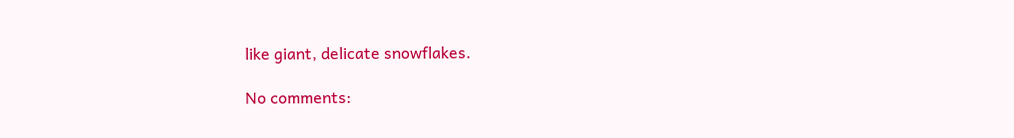like giant, delicate snowflakes.

No comments: